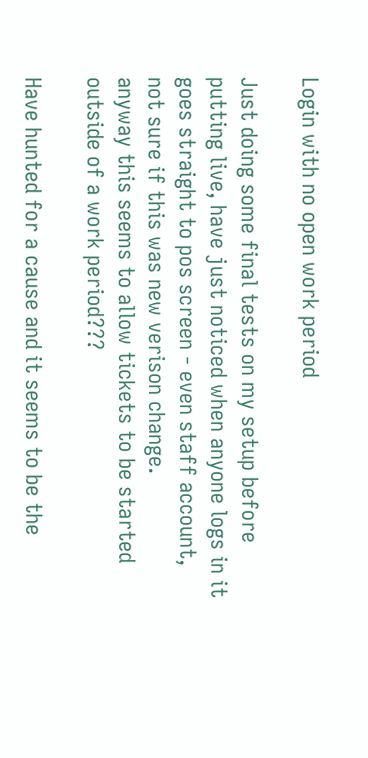Login with no open work period

Just doing some final tests on my setup before putting live, have just noticed when anyone logs in it goes straight to pos screen - even staff account, not sure if this was new verison change.
anyway this seems to allow tickets to be started outside of a work period???

Have hunted for a cause and it seems to be the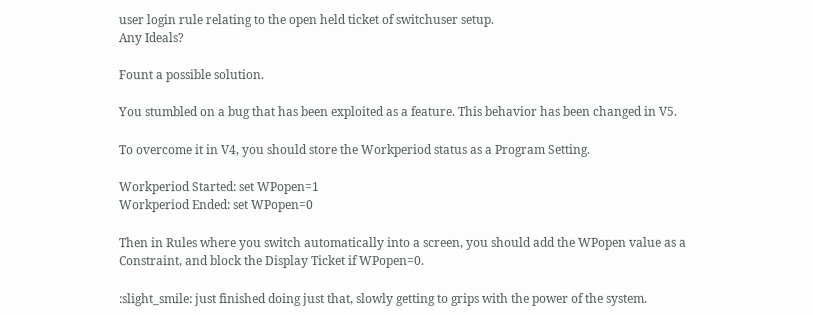user login rule relating to the open held ticket of switchuser setup.
Any Ideals?

Fount a possible solution.

You stumbled on a bug that has been exploited as a feature. This behavior has been changed in V5.

To overcome it in V4, you should store the Workperiod status as a Program Setting.

Workperiod Started: set WPopen=1
Workperiod Ended: set WPopen=0

Then in Rules where you switch automatically into a screen, you should add the WPopen value as a Constraint, and block the Display Ticket if WPopen=0.

:slight_smile: just finished doing just that, slowly getting to grips with the power of the system.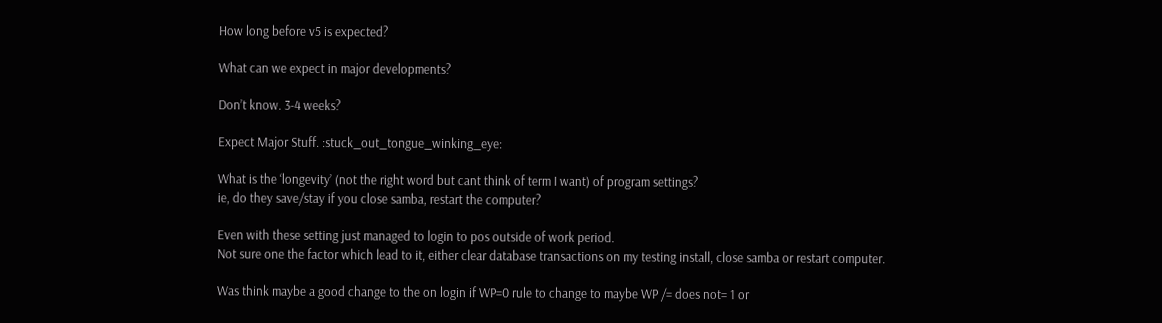How long before v5 is expected?

What can we expect in major developments?

Don’t know. 3-4 weeks?

Expect Major Stuff. :stuck_out_tongue_winking_eye:

What is the ‘longevity’ (not the right word but cant think of term I want) of program settings?
ie, do they save/stay if you close samba, restart the computer?

Even with these setting just managed to login to pos outside of work period.
Not sure one the factor which lead to it, either clear database transactions on my testing install, close samba or restart computer.

Was think maybe a good change to the on login if WP=0 rule to change to maybe WP /= does not= 1 or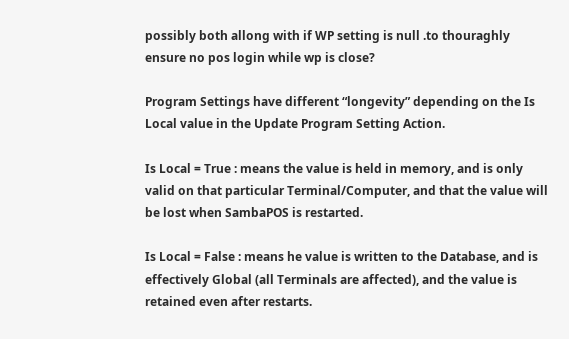possibly both allong with if WP setting is null .to thouraghly ensure no pos login while wp is close?

Program Settings have different “longevity” depending on the Is Local value in the Update Program Setting Action.

Is Local = True : means the value is held in memory, and is only valid on that particular Terminal/Computer, and that the value will be lost when SambaPOS is restarted.

Is Local = False : means he value is written to the Database, and is effectively Global (all Terminals are affected), and the value is retained even after restarts.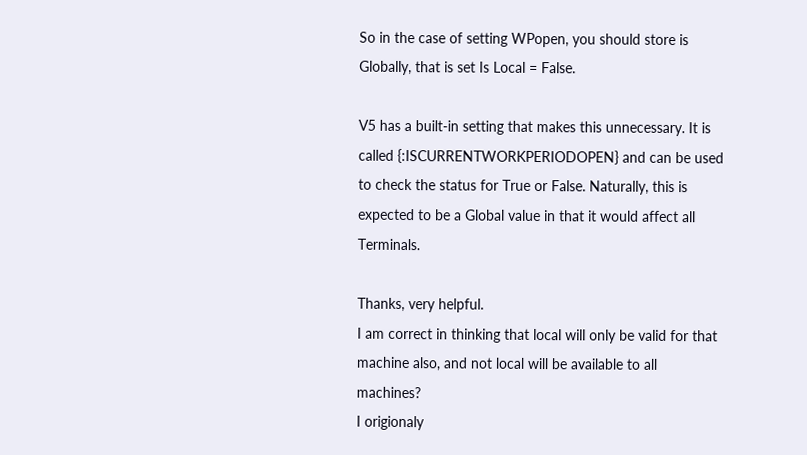So in the case of setting WPopen, you should store is Globally, that is set Is Local = False.

V5 has a built-in setting that makes this unnecessary. It is called {:ISCURRENTWORKPERIODOPEN} and can be used to check the status for True or False. Naturally, this is expected to be a Global value in that it would affect all Terminals.

Thanks, very helpful.
I am correct in thinking that local will only be valid for that machine also, and not local will be available to all machines?
I origionaly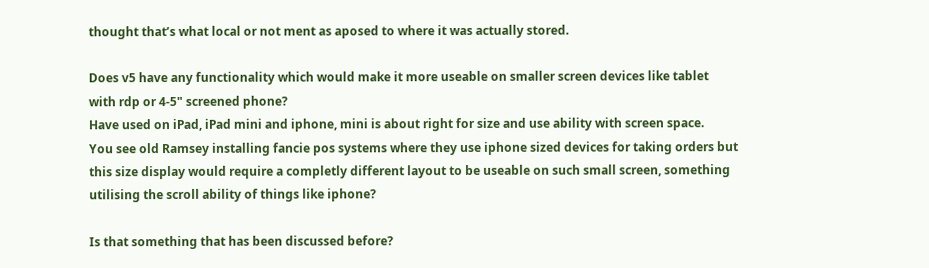thought that’s what local or not ment as aposed to where it was actually stored.

Does v5 have any functionality which would make it more useable on smaller screen devices like tablet with rdp or 4-5" screened phone?
Have used on iPad, iPad mini and iphone, mini is about right for size and use ability with screen space.
You see old Ramsey installing fancie pos systems where they use iphone sized devices for taking orders but this size display would require a completly different layout to be useable on such small screen, something utilising the scroll ability of things like iphone?

Is that something that has been discussed before?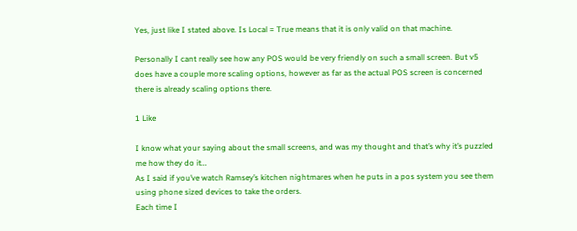Yes, just like I stated above. Is Local = True means that it is only valid on that machine.

Personally I cant really see how any POS would be very friendly on such a small screen. But v5 does have a couple more scaling options, however as far as the actual POS screen is concerned there is already scaling options there.

1 Like

I know what your saying about the small screens, and was my thought and that’s why it’s puzzled me how they do it…
As I said if you’ve watch Ramsey’s kitchen nightmares when he puts in a pos system you see them using phone sized devices to take the orders.
Each time I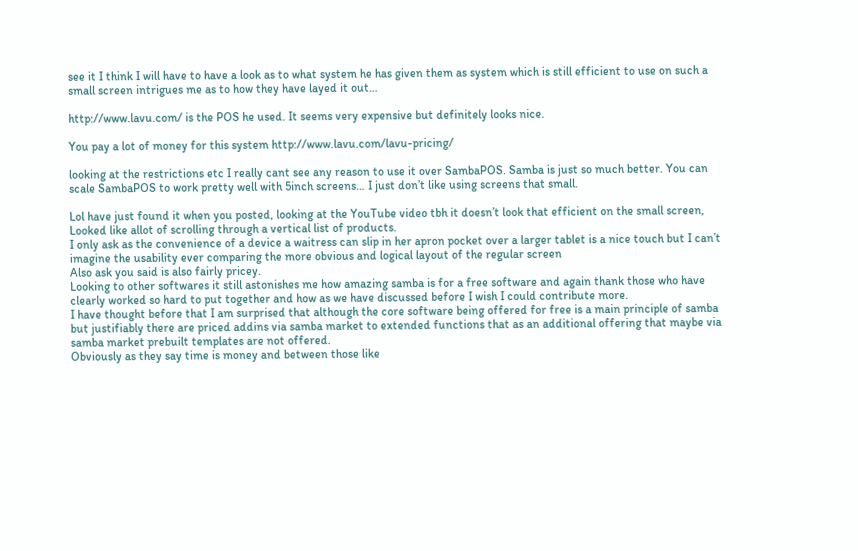see it I think I will have to have a look as to what system he has given them as system which is still efficient to use on such a small screen intrigues me as to how they have layed it out…

http://www.lavu.com/ is the POS he used. It seems very expensive but definitely looks nice.

You pay a lot of money for this system http://www.lavu.com/lavu-pricing/

looking at the restrictions etc I really cant see any reason to use it over SambaPOS. Samba is just so much better. You can scale SambaPOS to work pretty well with 5inch screens… I just don’t like using screens that small.

Lol have just found it when you posted, looking at the YouTube video tbh it doesn’t look that efficient on the small screen,
Looked like allot of scrolling through a vertical list of products.
I only ask as the convenience of a device a waitress can slip in her apron pocket over a larger tablet is a nice touch but I can’t imagine the usability ever comparing the more obvious and logical layout of the regular screen
Also ask you said is also fairly pricey.
Looking to other softwares it still astonishes me how amazing samba is for a free software and again thank those who have clearly worked so hard to put together and how as we have discussed before I wish I could contribute more.
I have thought before that I am surprised that although the core software being offered for free is a main principle of samba but justifiably there are priced addins via samba market to extended functions that as an additional offering that maybe via samba market prebuilt templates are not offered.
Obviously as they say time is money and between those like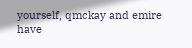yourself, qmckay and emire have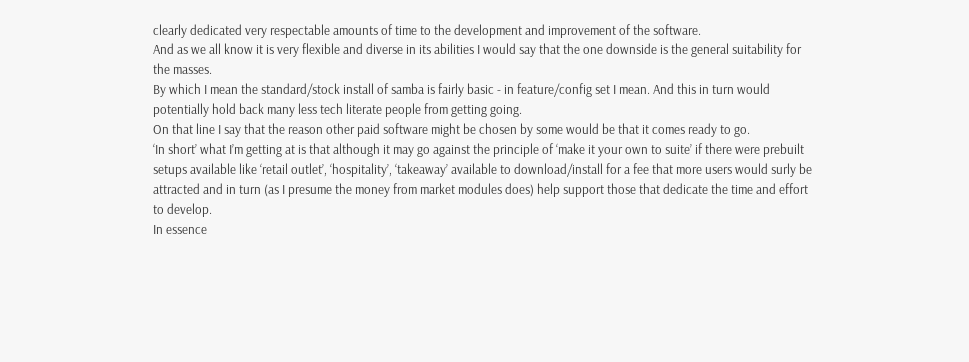clearly dedicated very respectable amounts of time to the development and improvement of the software.
And as we all know it is very flexible and diverse in its abilities I would say that the one downside is the general suitability for the masses.
By which I mean the standard/stock install of samba is fairly basic - in feature/config set I mean. And this in turn would potentially hold back many less tech literate people from getting going.
On that line I say that the reason other paid software might be chosen by some would be that it comes ready to go.
‘In short’ what I’m getting at is that although it may go against the principle of ‘make it your own to suite’ if there were prebuilt setups available like ‘retail outlet’, ‘hospitality’, ‘takeaway’ available to download/install for a fee that more users would surly be attracted and in turn (as I presume the money from market modules does) help support those that dedicate the time and effort to develop.
In essence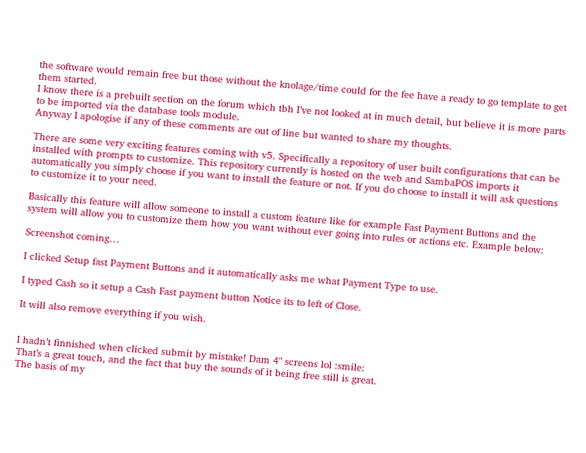the software would remain free but those without the knolage/time could for the fee have a ready to go template to get them started.
I know there is a prebuilt section on the forum which tbh I’ve not looked at in much detail, but believe it is more parts to be imported via the database tools module.
Anyway I apologise if any of these comments are out of line but wanted to share my thoughts.

There are some very exciting features coming with v5. Specifically a repository of user built configurations that can be installed with prompts to customize. This repository currently is hosted on the web and SambaPOS imports it automatically you simply choose if you want to install the feature or not. If you do choose to install it will ask questions to customize it to your need.

Basically this feature will allow someone to install a custom feature like for example Fast Payment Buttons and the system will allow you to customize them how you want without ever going into rules or actions etc. Example below:

Screenshot coming…

I clicked Setup fast Payment Buttons and it automatically asks me what Payment Type to use.

I typed Cash so it setup a Cash Fast payment button Notice its to left of Close.

It will also remove everything if you wish.


I hadn’t finnished when clicked submit by mistake! Dam 4" screens lol :smile:
That’s a great touch, and the fact that buy the sounds of it being free still is great.
The basis of my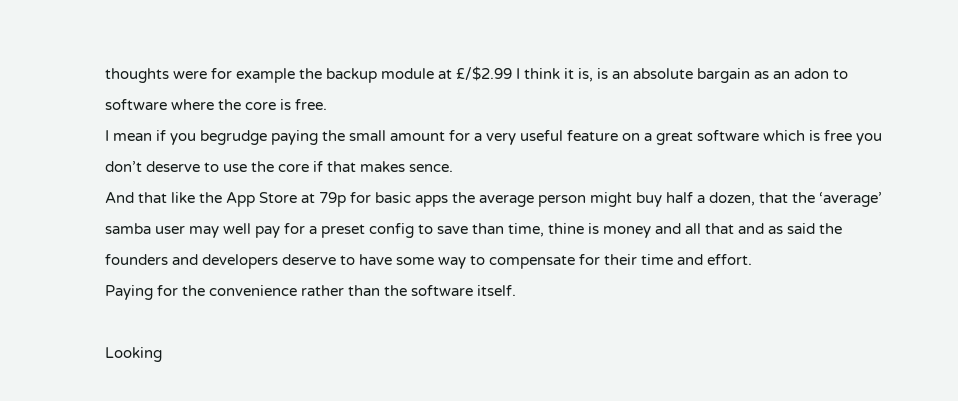thoughts were for example the backup module at £/$2.99 I think it is, is an absolute bargain as an adon to software where the core is free.
I mean if you begrudge paying the small amount for a very useful feature on a great software which is free you don’t deserve to use the core if that makes sence.
And that like the App Store at 79p for basic apps the average person might buy half a dozen, that the ‘average’ samba user may well pay for a preset config to save than time, thine is money and all that and as said the founders and developers deserve to have some way to compensate for their time and effort.
Paying for the convenience rather than the software itself.

Looking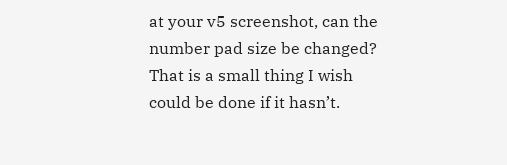at your v5 screenshot, can the number pad size be changed?
That is a small thing I wish could be done if it hasn’t.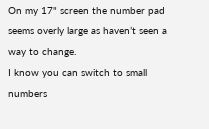On my 17" screen the number pad seems overly large as haven’t seen a way to change.
I know you can switch to small numbers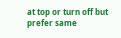at top or turn off but prefer same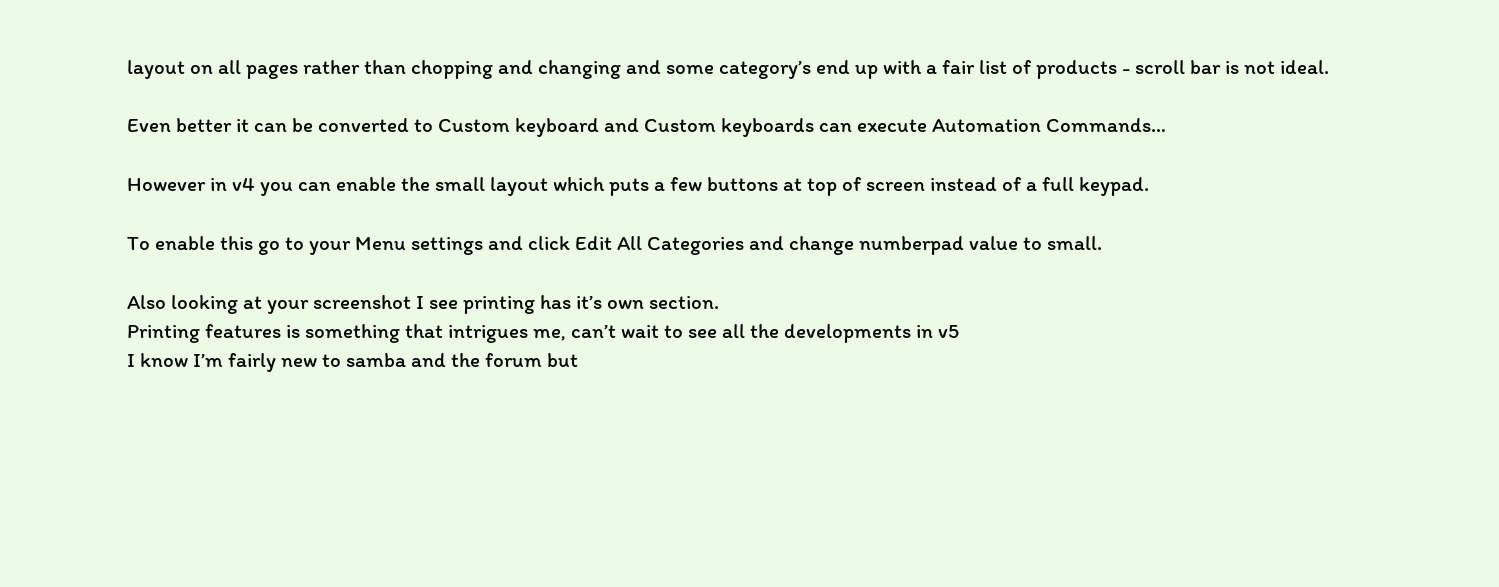layout on all pages rather than chopping and changing and some category’s end up with a fair list of products - scroll bar is not ideal.

Even better it can be converted to Custom keyboard and Custom keyboards can execute Automation Commands…

However in v4 you can enable the small layout which puts a few buttons at top of screen instead of a full keypad.

To enable this go to your Menu settings and click Edit All Categories and change numberpad value to small.

Also looking at your screenshot I see printing has it’s own section.
Printing features is something that intrigues me, can’t wait to see all the developments in v5
I know I’m fairly new to samba and the forum but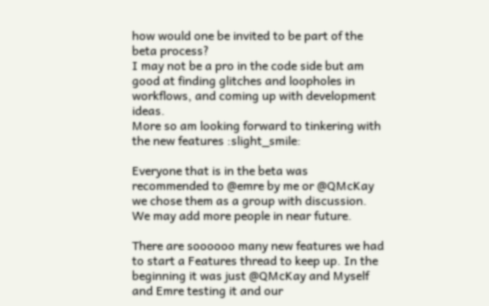how would one be invited to be part of the beta process?
I may not be a pro in the code side but am good at finding glitches and loopholes in workflows, and coming up with development ideas.
More so am looking forward to tinkering with the new features :slight_smile:

Everyone that is in the beta was recommended to @emre by me or @QMcKay we chose them as a group with discussion. We may add more people in near future.

There are soooooo many new features we had to start a Features thread to keep up. In the beginning it was just @QMcKay and Myself and Emre testing it and our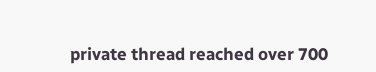private thread reached over 700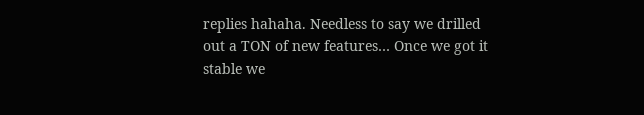replies hahaha. Needless to say we drilled out a TON of new features… Once we got it stable we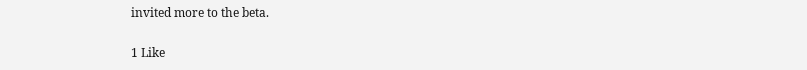invited more to the beta.

1 Like